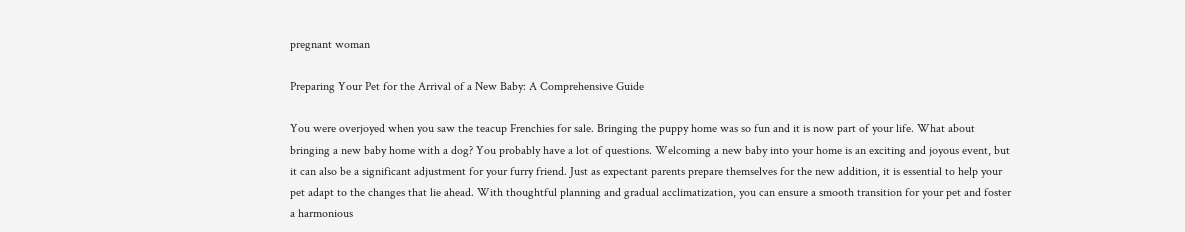pregnant woman

Preparing Your Pet for the Arrival of a New Baby: A Comprehensive Guide

You were overjoyed when you saw the teacup Frenchies for sale. Bringing the puppy home was so fun and it is now part of your life. What about bringing a new baby home with a dog? You probably have a lot of questions. Welcoming a new baby into your home is an exciting and joyous event, but it can also be a significant adjustment for your furry friend. Just as expectant parents prepare themselves for the new addition, it is essential to help your pet adapt to the changes that lie ahead. With thoughtful planning and gradual acclimatization, you can ensure a smooth transition for your pet and foster a harmonious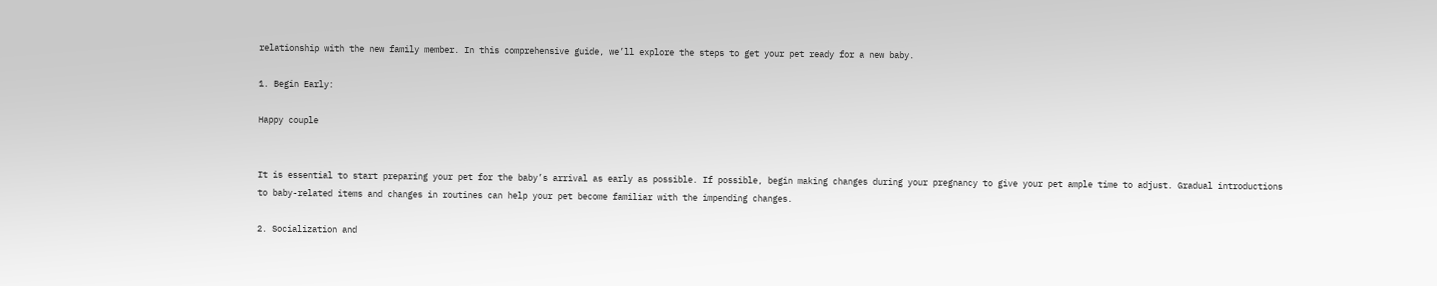relationship with the new family member. In this comprehensive guide, we’ll explore the steps to get your pet ready for a new baby.

1. Begin Early:

Happy couple


It is essential to start preparing your pet for the baby’s arrival as early as possible. If possible, begin making changes during your pregnancy to give your pet ample time to adjust. Gradual introductions to baby-related items and changes in routines can help your pet become familiar with the impending changes.

2. Socialization and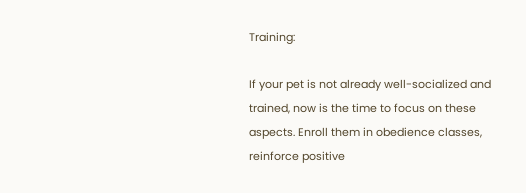Training:

If your pet is not already well-socialized and trained, now is the time to focus on these aspects. Enroll them in obedience classes, reinforce positive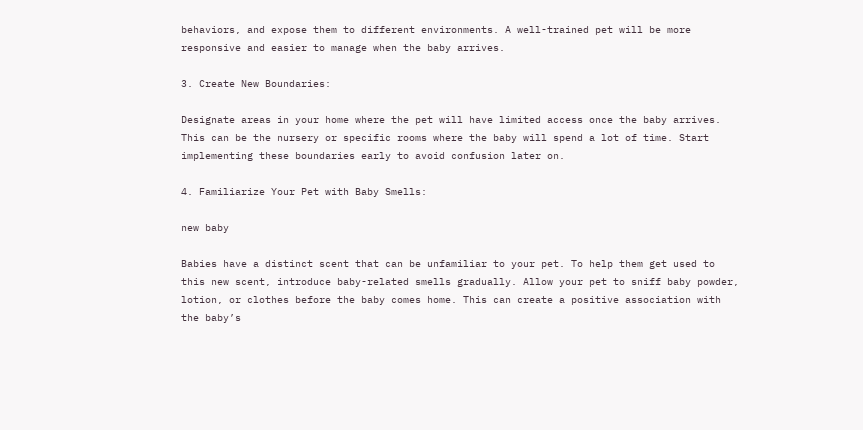behaviors, and expose them to different environments. A well-trained pet will be more responsive and easier to manage when the baby arrives.

3. Create New Boundaries:

Designate areas in your home where the pet will have limited access once the baby arrives. This can be the nursery or specific rooms where the baby will spend a lot of time. Start implementing these boundaries early to avoid confusion later on.

4. Familiarize Your Pet with Baby Smells:

new baby

Babies have a distinct scent that can be unfamiliar to your pet. To help them get used to this new scent, introduce baby-related smells gradually. Allow your pet to sniff baby powder, lotion, or clothes before the baby comes home. This can create a positive association with the baby’s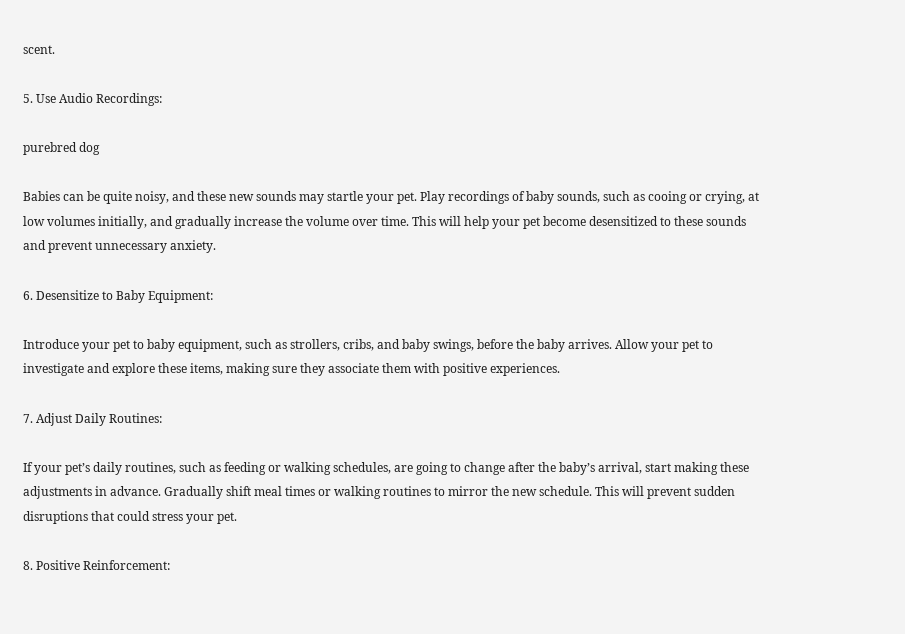scent.

5. Use Audio Recordings:

purebred dog

Babies can be quite noisy, and these new sounds may startle your pet. Play recordings of baby sounds, such as cooing or crying, at low volumes initially, and gradually increase the volume over time. This will help your pet become desensitized to these sounds and prevent unnecessary anxiety.

6. Desensitize to Baby Equipment:

Introduce your pet to baby equipment, such as strollers, cribs, and baby swings, before the baby arrives. Allow your pet to investigate and explore these items, making sure they associate them with positive experiences.

7. Adjust Daily Routines:

If your pet’s daily routines, such as feeding or walking schedules, are going to change after the baby’s arrival, start making these adjustments in advance. Gradually shift meal times or walking routines to mirror the new schedule. This will prevent sudden disruptions that could stress your pet.

8. Positive Reinforcement: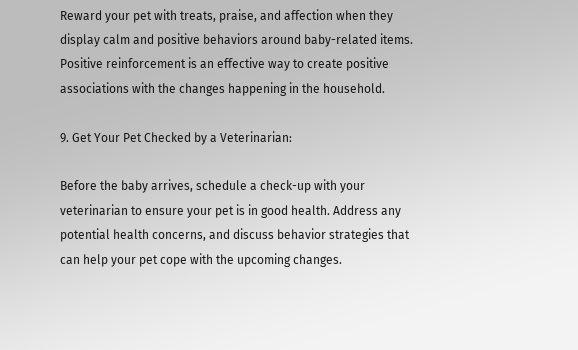Reward your pet with treats, praise, and affection when they display calm and positive behaviors around baby-related items. Positive reinforcement is an effective way to create positive associations with the changes happening in the household.

9. Get Your Pet Checked by a Veterinarian:

Before the baby arrives, schedule a check-up with your veterinarian to ensure your pet is in good health. Address any potential health concerns, and discuss behavior strategies that can help your pet cope with the upcoming changes.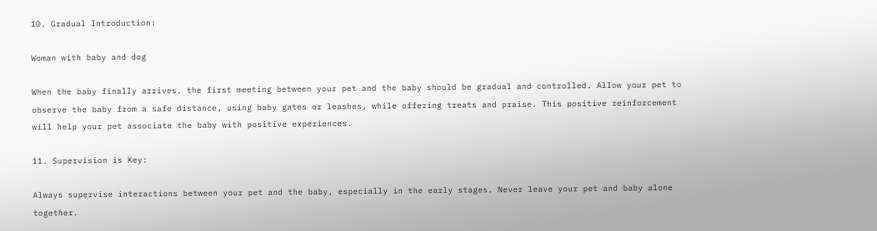10. Gradual Introduction:

Woman with baby and dog

When the baby finally arrives, the first meeting between your pet and the baby should be gradual and controlled. Allow your pet to observe the baby from a safe distance, using baby gates or leashes, while offering treats and praise. This positive reinforcement will help your pet associate the baby with positive experiences.

11. Supervision is Key:

Always supervise interactions between your pet and the baby, especially in the early stages. Never leave your pet and baby alone together.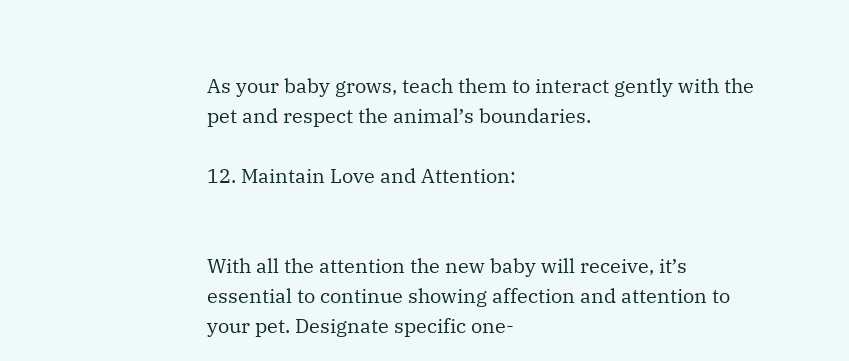As your baby grows, teach them to interact gently with the pet and respect the animal’s boundaries.

12. Maintain Love and Attention:


With all the attention the new baby will receive, it’s essential to continue showing affection and attention to your pet. Designate specific one-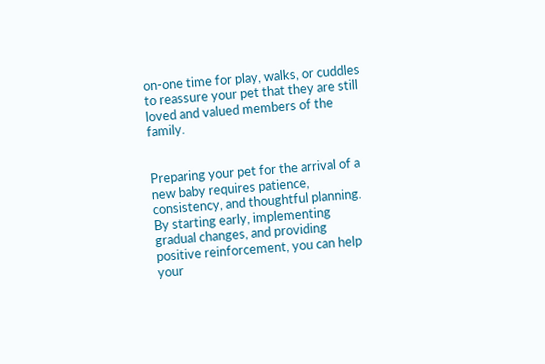on-one time for play, walks, or cuddles to reassure your pet that they are still loved and valued members of the family.


Preparing your pet for the arrival of a new baby requires patience, consistency, and thoughtful planning. By starting early, implementing gradual changes, and providing positive reinforcement, you can help your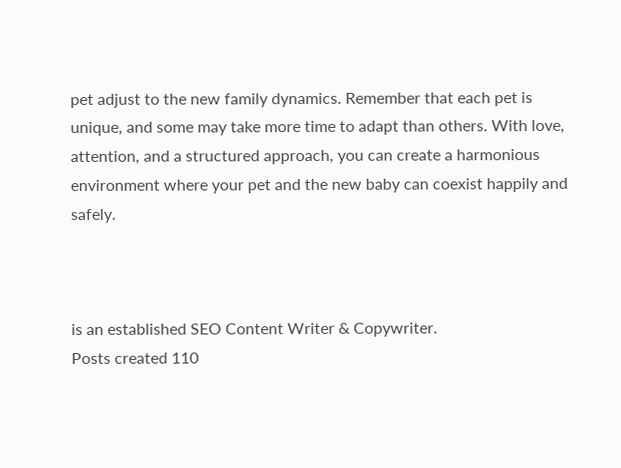pet adjust to the new family dynamics. Remember that each pet is unique, and some may take more time to adapt than others. With love, attention, and a structured approach, you can create a harmonious environment where your pet and the new baby can coexist happily and safely.



is an established SEO Content Writer & Copywriter.
Posts created 110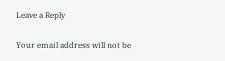Leave a Reply

Your email address will not be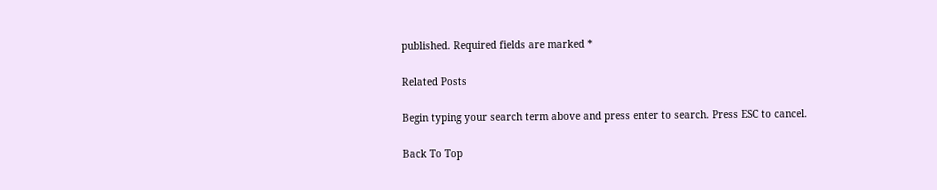published. Required fields are marked *

Related Posts

Begin typing your search term above and press enter to search. Press ESC to cancel.

Back To Top